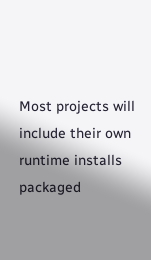Most projects will include their own runtime installs packaged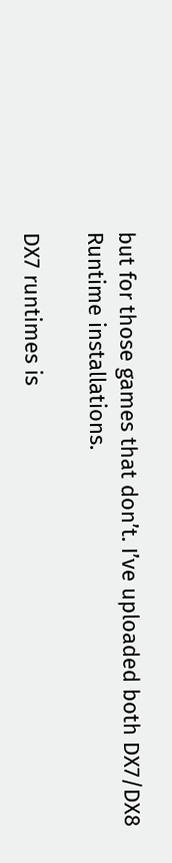but for those games that don’t. I’ve uploaded both DX7/DX8 Runtime installations.

DX7 runtimes is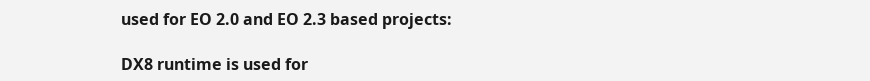used for EO 2.0 and EO 2.3 based projects:

DX8 runtime is used for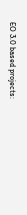EO 3.0 based projects: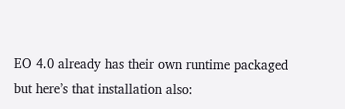EO 4.0 already has their own runtime packaged but here’s that installation also: